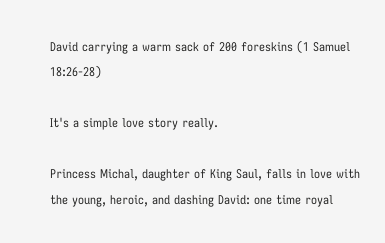David carrying a warm sack of 200 foreskins (1 Samuel 18:26-28)

It's a simple love story really.

Princess Michal, daughter of King Saul, falls in love with the young, heroic, and dashing David: one time royal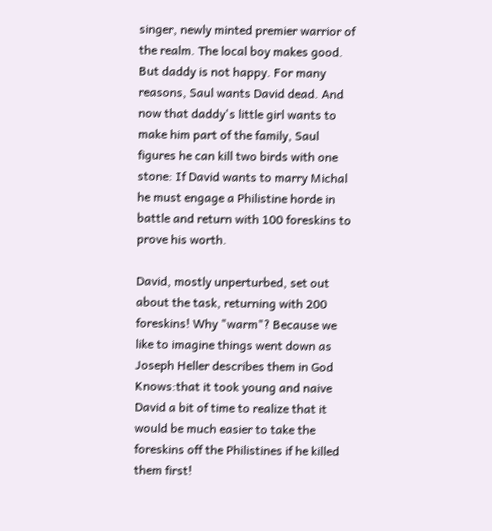singer, newly minted premier warrior of the realm. The local boy makes good. But daddy is not happy. For many reasons, Saul wants David dead. And now that daddy's little girl wants to make him part of the family, Saul figures he can kill two birds with one stone: If David wants to marry Michal he must engage a Philistine horde in battle and return with 100 foreskins to prove his worth.

David, mostly unperturbed, set out about the task, returning with 200 foreskins! Why "warm"? Because we like to imagine things went down as Joseph Heller describes them in God Knows:that it took young and naive David a bit of time to realize that it would be much easier to take the foreskins off the Philistines if he killed them first!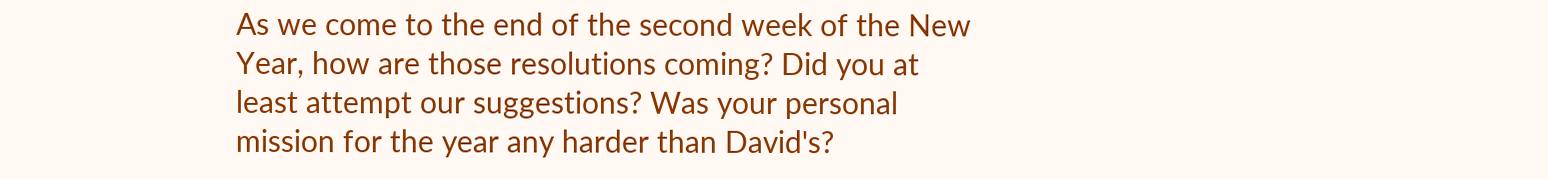As we come to the end of the second week of the New Year, how are those resolutions coming? Did you at least attempt our suggestions? Was your personal mission for the year any harder than David's?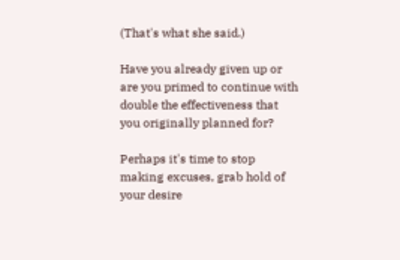(That's what she said.)

Have you already given up or are you primed to continue with double the effectiveness that you originally planned for?

Perhaps it's time to stop making excuses, grab hold of your desire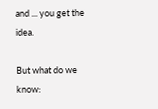and ... you get the idea.

But what do we know: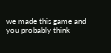we made this game and you probably think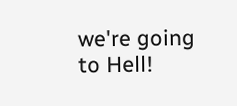we're going to Hell!